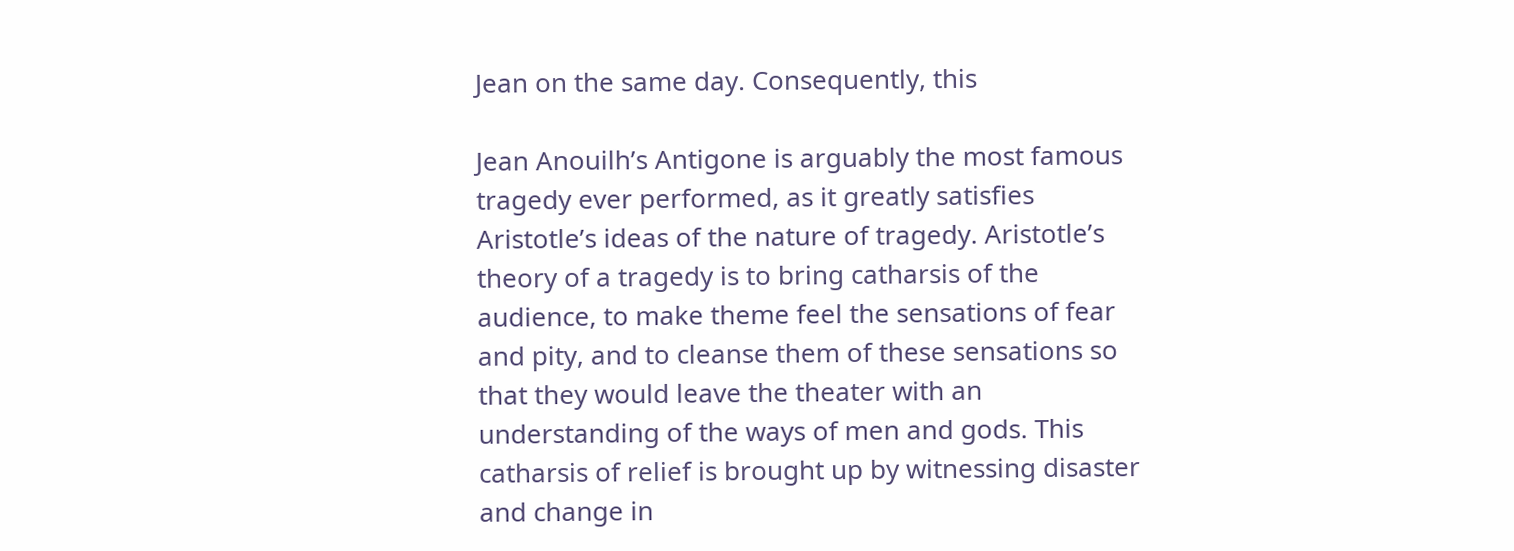Jean on the same day. Consequently, this

Jean Anouilh’s Antigone is arguably the most famous tragedy ever performed, as it greatly satisfies Aristotle’s ideas of the nature of tragedy. Aristotle’s theory of a tragedy is to bring catharsis of the audience, to make theme feel the sensations of fear and pity, and to cleanse them of these sensations so that they would leave the theater with an understanding of the ways of men and gods. This catharsis of relief is brought up by witnessing disaster and change in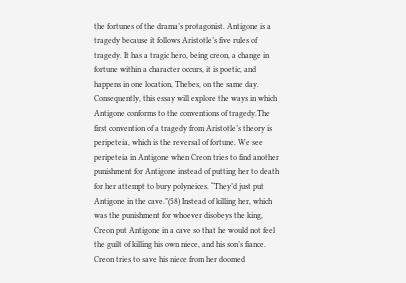the fortunes of the drama’s protagonist. Antigone is a tragedy because it follows Aristotle’s five rules of tragedy. It has a tragic hero, being creon, a change in fortune within a character occurs, it is poetic, and happens in one location, Thebes, on the same day. Consequently, this essay will explore the ways in which Antigone conforms to the conventions of tragedy.The first convention of a tragedy from Aristotle’s theory is peripeteia, which is the reversal of fortune. We see peripeteia in Antigone when Creon tries to find another punishment for Antigone instead of putting her to death for her attempt to bury polyneices. “They’d just put Antigone in the cave.”(58) Instead of killing her, which was the punishment for whoever disobeys the king, Creon put Antigone in a cave so that he would not feel the guilt of killing his own niece, and his son’s fiance. Creon tries to save his niece from her doomed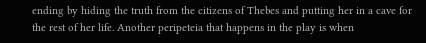ending by hiding the truth from the citizens of Thebes and putting her in a cave for the rest of her life. Another peripeteia that happens in the play is when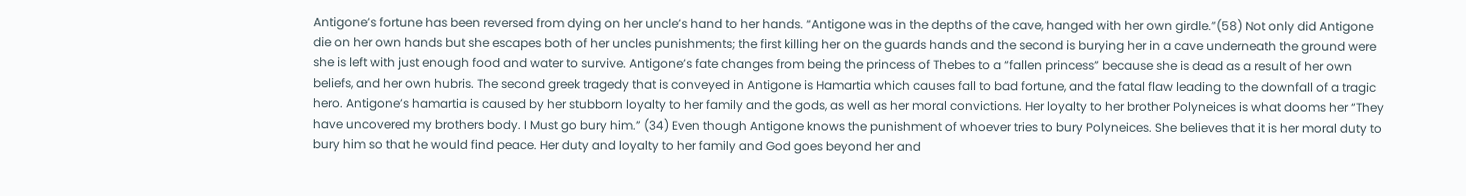Antigone’s fortune has been reversed from dying on her uncle’s hand to her hands. “Antigone was in the depths of the cave, hanged with her own girdle.”(58) Not only did Antigone die on her own hands but she escapes both of her uncles punishments; the first killing her on the guards hands and the second is burying her in a cave underneath the ground were she is left with just enough food and water to survive. Antigone’s fate changes from being the princess of Thebes to a “fallen princess” because she is dead as a result of her own beliefs, and her own hubris. The second greek tragedy that is conveyed in Antigone is Hamartia which causes fall to bad fortune, and the fatal flaw leading to the downfall of a tragic hero. Antigone’s hamartia is caused by her stubborn loyalty to her family and the gods, as well as her moral convictions. Her loyalty to her brother Polyneices is what dooms her “They have uncovered my brothers body. I Must go bury him.” (34) Even though Antigone knows the punishment of whoever tries to bury Polyneices. She believes that it is her moral duty to bury him so that he would find peace. Her duty and loyalty to her family and God goes beyond her and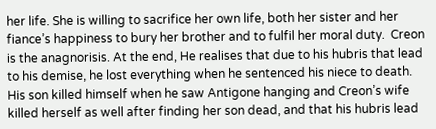her life. She is willing to sacrifice her own life, both her sister and her fiance’s happiness to bury her brother and to fulfil her moral duty.  Creon is the anagnorisis. At the end, He realises that due to his hubris that lead to his demise, he lost everything when he sentenced his niece to death. His son killed himself when he saw Antigone hanging and Creon’s wife killed herself as well after finding her son dead, and that his hubris lead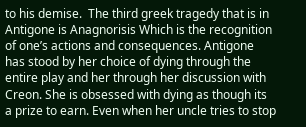to his demise.  The third greek tragedy that is in Antigone is Anagnorisis Which is the recognition of one’s actions and consequences. Antigone has stood by her choice of dying through the entire play and her through her discussion with Creon. She is obsessed with dying as though its a prize to earn. Even when her uncle tries to stop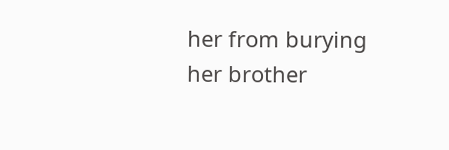her from burying her brother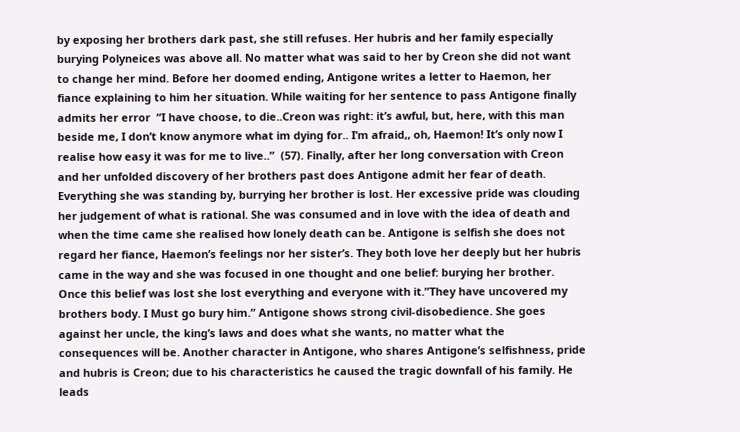by exposing her brothers dark past, she still refuses. Her hubris and her family especially burying Polyneices was above all. No matter what was said to her by Creon she did not want to change her mind. Before her doomed ending, Antigone writes a letter to Haemon, her fiance explaining to him her situation. While waiting for her sentence to pass Antigone finally admits her error  “I have choose, to die..Creon was right: it’s awful, but, here, with this man beside me, I don’t know anymore what im dying for.. I’m afraid,, oh, Haemon! It’s only now I realise how easy it was for me to live..”  (57). Finally, after her long conversation with Creon and her unfolded discovery of her brothers past does Antigone admit her fear of death. Everything she was standing by, burrying her brother is lost. Her excessive pride was clouding her judgement of what is rational. She was consumed and in love with the idea of death and when the time came she realised how lonely death can be. Antigone is selfish she does not regard her fiance, Haemon’s feelings nor her sister’s. They both love her deeply but her hubris came in the way and she was focused in one thought and one belief: burying her brother. Once this belief was lost she lost everything and everyone with it.”They have uncovered my brothers body. I Must go bury him.” Antigone shows strong civil-disobedience. She goes against her uncle, the king’s laws and does what she wants, no matter what the consequences will be. Another character in Antigone, who shares Antigone’s selfishness, pride and hubris is Creon; due to his characteristics he caused the tragic downfall of his family. He leads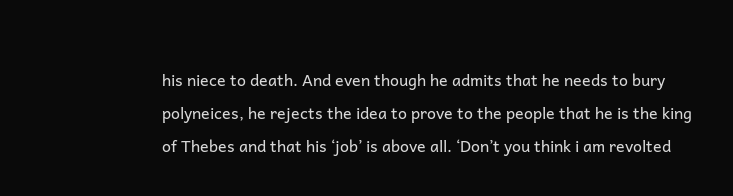his niece to death. And even though he admits that he needs to bury polyneices, he rejects the idea to prove to the people that he is the king of Thebes and that his ‘job’ is above all. ‘Don’t you think i am revolted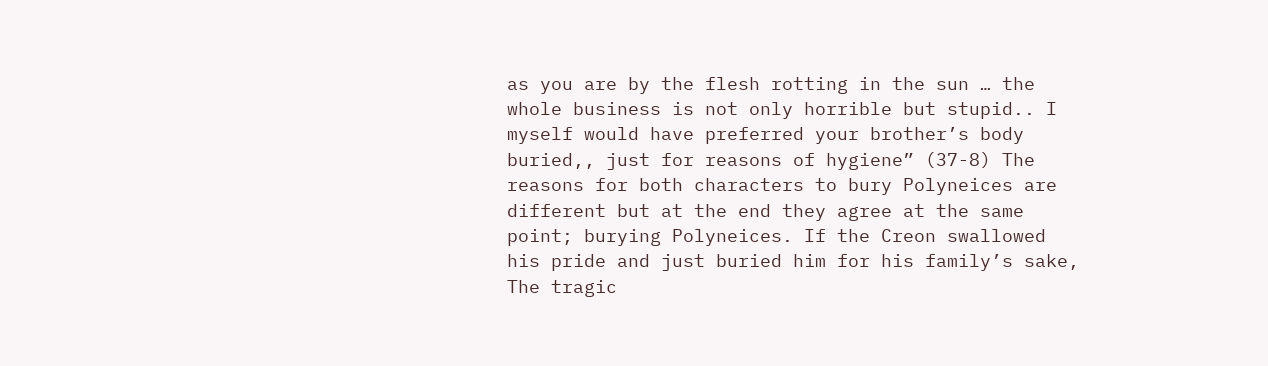as you are by the flesh rotting in the sun … the whole business is not only horrible but stupid.. I myself would have preferred your brother’s body buried,, just for reasons of hygiene” (37-8) The reasons for both characters to bury Polyneices are different but at the end they agree at the same point; burying Polyneices. If the Creon swallowed his pride and just buried him for his family’s sake, The tragic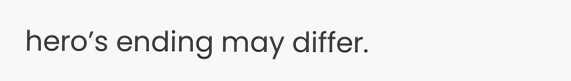hero’s ending may differ.